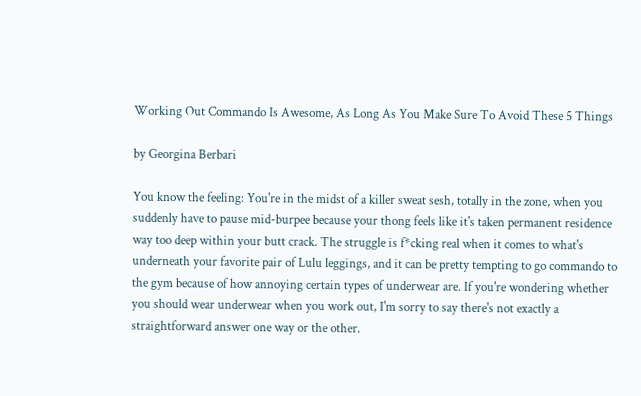Working Out Commando Is Awesome, As Long As You Make Sure To Avoid These 5 Things

by Georgina Berbari

You know the feeling: You're in the midst of a killer sweat sesh, totally in the zone, when you suddenly have to pause mid-burpee because your thong feels like it's taken permanent residence way too deep within your butt crack. The struggle is f*cking real when it comes to what's underneath your favorite pair of Lulu leggings, and it can be pretty tempting to go commando to the gym because of how annoying certain types of underwear are. If you're wondering whether you should wear underwear when you work out, I'm sorry to say there's not exactly a straightforward answer one way or the other.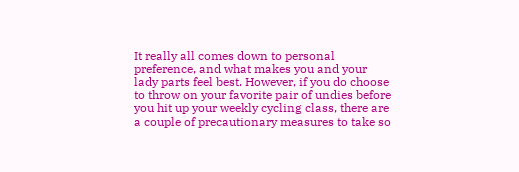It really all comes down to personal preference, and what makes you and your lady parts feel best. However, if you do choose to throw on your favorite pair of undies before you hit up your weekly cycling class, there are a couple of precautionary measures to take so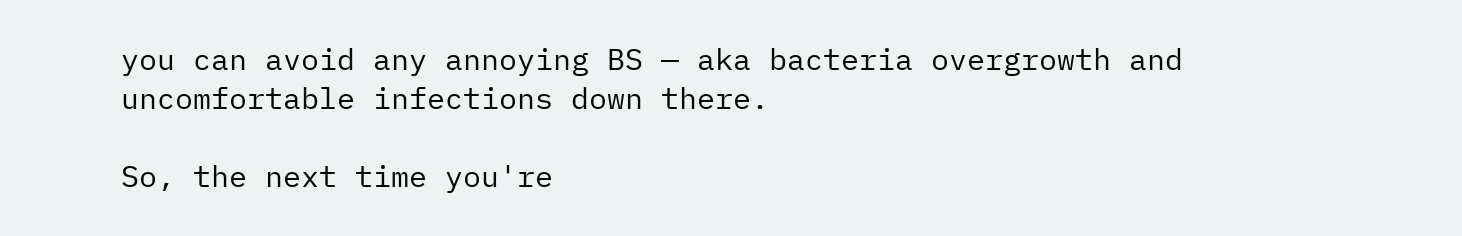you can avoid any annoying BS — aka bacteria overgrowth and uncomfortable infections down there.

So, the next time you're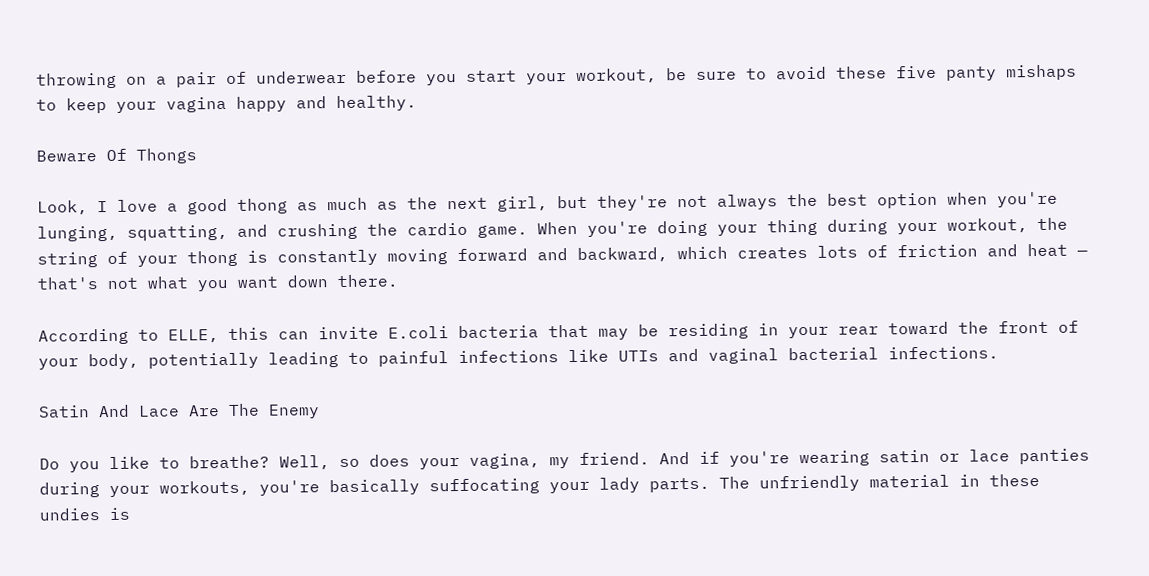throwing on a pair of underwear before you start your workout, be sure to avoid these five panty mishaps to keep your vagina happy and healthy.

Beware Of Thongs

Look, I love a good thong as much as the next girl, but they're not always the best option when you're lunging, squatting, and crushing the cardio game. When you're doing your thing during your workout, the string of your thong is constantly moving forward and backward, which creates lots of friction and heat — that's not what you want down there.

According to ELLE, this can invite E.coli bacteria that may be residing in your rear toward the front of your body, potentially leading to painful infections like UTIs and vaginal bacterial infections.

Satin And Lace Are The Enemy

Do you like to breathe? Well, so does your vagina, my friend. And if you're wearing satin or lace panties during your workouts, you're basically suffocating your lady parts. The unfriendly material in these undies is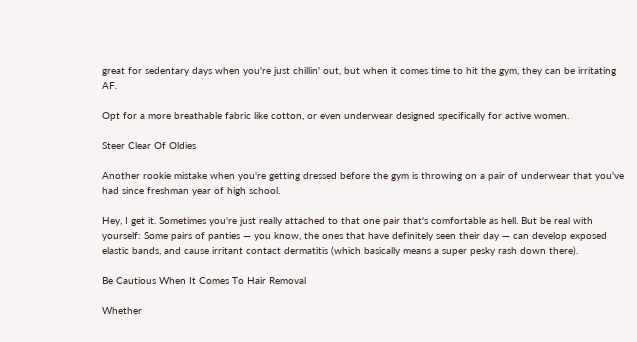great for sedentary days when you're just chillin' out, but when it comes time to hit the gym, they can be irritating AF.

Opt for a more breathable fabric like cotton, or even underwear designed specifically for active women.

Steer Clear Of Oldies

Another rookie mistake when you're getting dressed before the gym is throwing on a pair of underwear that you've had since freshman year of high school.

Hey, I get it. Sometimes you're just really attached to that one pair that's comfortable as hell. But be real with yourself: Some pairs of panties — you know, the ones that have definitely seen their day — can develop exposed elastic bands, and cause irritant contact dermatitis (which basically means a super pesky rash down there).

Be Cautious When It Comes To Hair Removal

Whether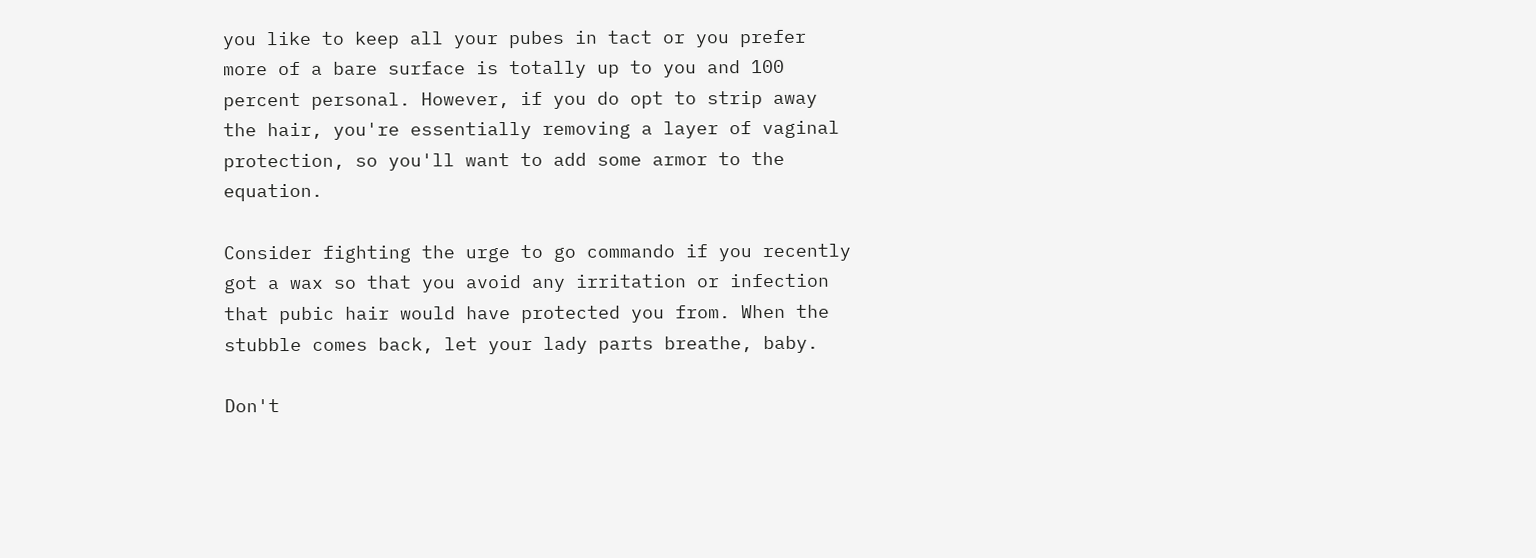you like to keep all your pubes in tact or you prefer more of a bare surface is totally up to you and 100 percent personal. However, if you do opt to strip away the hair, you're essentially removing a layer of vaginal protection, so you'll want to add some armor to the equation.

Consider fighting the urge to go commando if you recently got a wax so that you avoid any irritation or infection that pubic hair would have protected you from. When the stubble comes back, let your lady parts breathe, baby.

Don't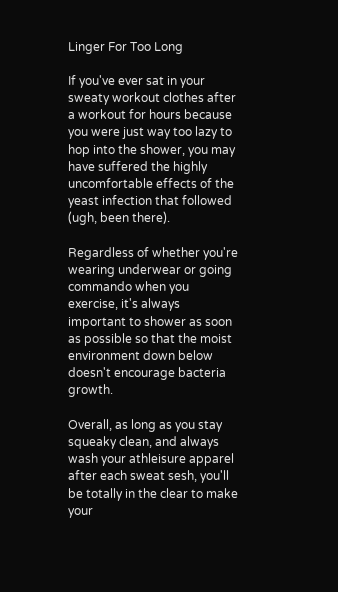Linger For Too Long

If you've ever sat in your sweaty workout clothes after a workout for hours because you were just way too lazy to hop into the shower, you may have suffered the highly uncomfortable effects of the yeast infection that followed (ugh, been there).

Regardless of whether you're wearing underwear or going commando when you exercise, it's always important to shower as soon as possible so that the moist environment down below doesn't encourage bacteria growth.

Overall, as long as you stay squeaky clean, and always wash your athleisure apparel after each sweat sesh, you'll be totally in the clear to make your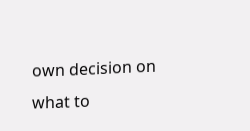own decision on what to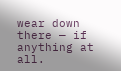wear down there — if anything at all.